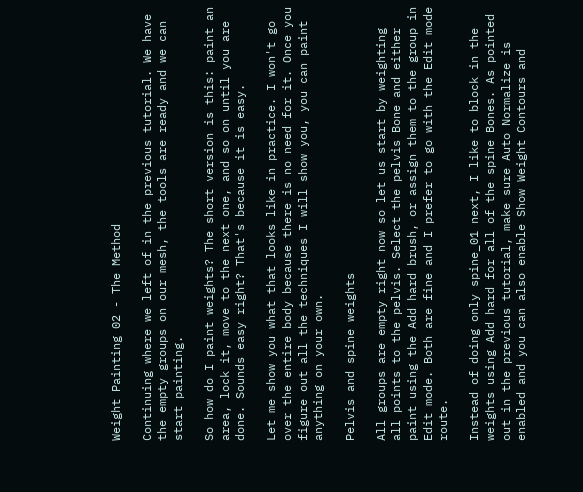Weight Painting 02 - The Method

Continuing where we left of in the previous tutorial. We have the empty groups on our mesh, the tools are ready and we can start painting.

So how do I paint weights? The short version is this: paint an area, lock it, move to the next one, and so on until you are done. Sounds easy right? That's because it is easy.

Let me show you what that looks like in practice. I won't go over the entire body because there is no need for it. Once you figure out all the techniques I will show you, you can paint anything on your own.

Pelvis and spine weights

All groups are empty right now so let us start by weighting all points to the pelvis. Select the pelvis Bone and either paint using the Add hard brush, or assign them to the group in Edit mode. Both are fine and I prefer to go with the Edit mode route.

Instead of doing only spine_01 next, I like to block in the weights using Add hard for all of the spine Bones. As pointed out in the previous tutorial, make sure Auto Normalize is enabled and you can also enable Show Weight Contours and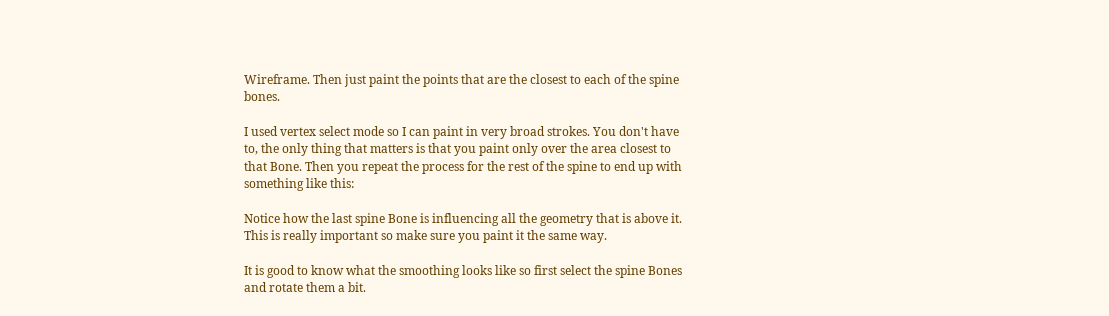Wireframe. Then just paint the points that are the closest to each of the spine bones.

I used vertex select mode so I can paint in very broad strokes. You don't have to, the only thing that matters is that you paint only over the area closest to that Bone. Then you repeat the process for the rest of the spine to end up with something like this:

Notice how the last spine Bone is influencing all the geometry that is above it. This is really important so make sure you paint it the same way.

It is good to know what the smoothing looks like so first select the spine Bones and rotate them a bit.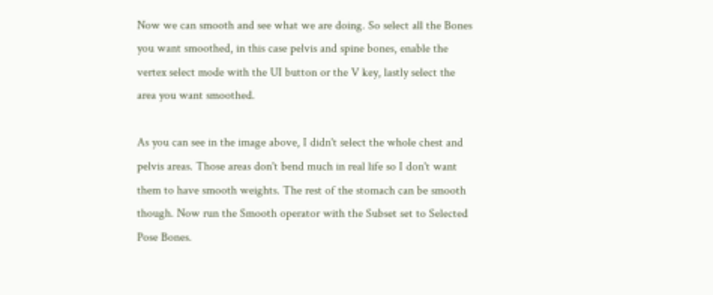Now we can smooth and see what we are doing. So select all the Bones you want smoothed, in this case pelvis and spine bones, enable the vertex select mode with the UI button or the V key, lastly select the area you want smoothed.

As you can see in the image above, I didn't select the whole chest and pelvis areas. Those areas don't bend much in real life so I don't want them to have smooth weights. The rest of the stomach can be smooth though. Now run the Smooth operator with the Subset set to Selected Pose Bones.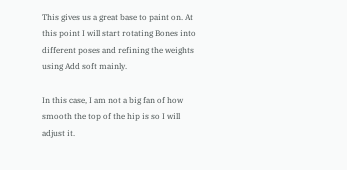This gives us a great base to paint on. At this point I will start rotating Bones into different poses and refining the weights using Add soft mainly.

In this case, I am not a big fan of how smooth the top of the hip is so I will adjust it.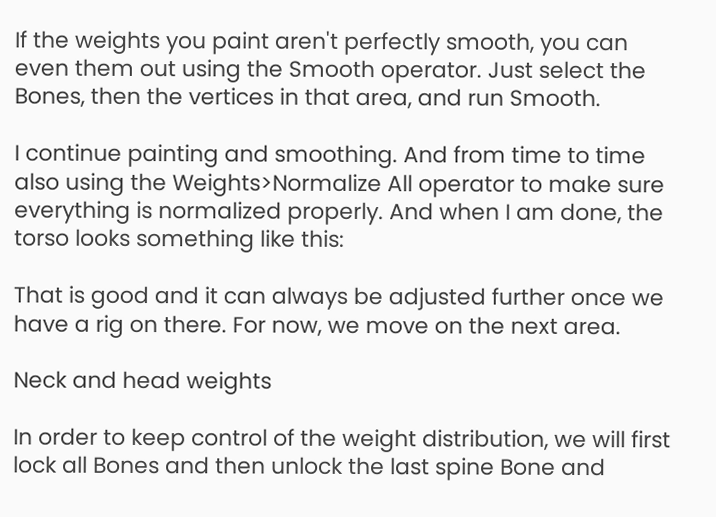If the weights you paint aren't perfectly smooth, you can even them out using the Smooth operator. Just select the Bones, then the vertices in that area, and run Smooth.

I continue painting and smoothing. And from time to time also using the Weights>Normalize All operator to make sure everything is normalized properly. And when I am done, the torso looks something like this:

That is good and it can always be adjusted further once we have a rig on there. For now, we move on the next area.

Neck and head weights

In order to keep control of the weight distribution, we will first lock all Bones and then unlock the last spine Bone and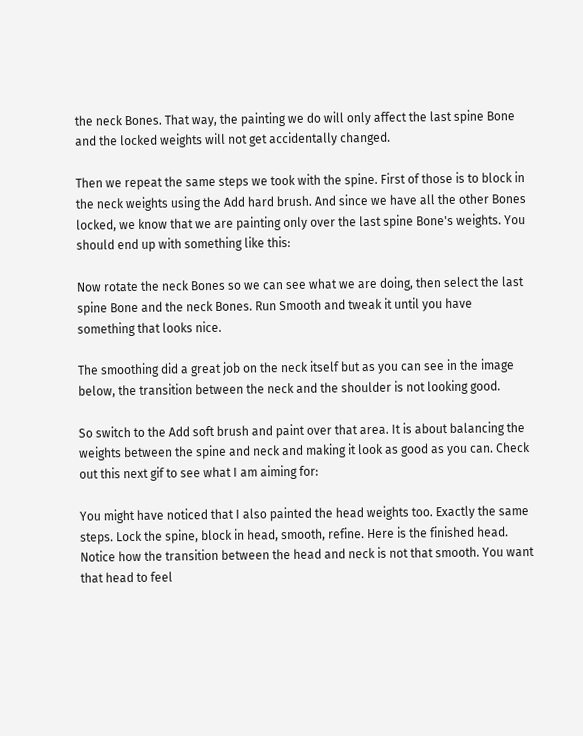the neck Bones. That way, the painting we do will only affect the last spine Bone and the locked weights will not get accidentally changed.

Then we repeat the same steps we took with the spine. First of those is to block in the neck weights using the Add hard brush. And since we have all the other Bones locked, we know that we are painting only over the last spine Bone's weights. You should end up with something like this:

Now rotate the neck Bones so we can see what we are doing, then select the last spine Bone and the neck Bones. Run Smooth and tweak it until you have something that looks nice.

The smoothing did a great job on the neck itself but as you can see in the image below, the transition between the neck and the shoulder is not looking good.

So switch to the Add soft brush and paint over that area. It is about balancing the weights between the spine and neck and making it look as good as you can. Check out this next gif to see what I am aiming for:

You might have noticed that I also painted the head weights too. Exactly the same steps. Lock the spine, block in head, smooth, refine. Here is the finished head. Notice how the transition between the head and neck is not that smooth. You want that head to feel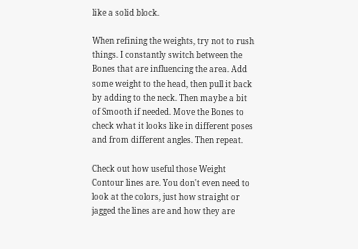like a solid block.

When refining the weights, try not to rush things. I constantly switch between the Bones that are influencing the area. Add some weight to the head, then pull it back by adding to the neck. Then maybe a bit of Smooth if needed. Move the Bones to check what it looks like in different poses and from different angles. Then repeat.

Check out how useful those Weight Contour lines are. You don't even need to look at the colors, just how straight or jagged the lines are and how they are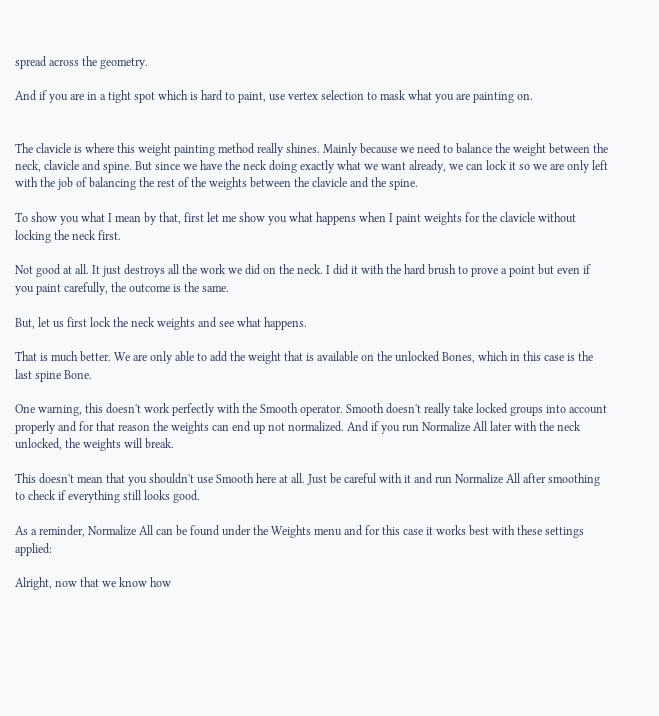spread across the geometry.

And if you are in a tight spot which is hard to paint, use vertex selection to mask what you are painting on.


The clavicle is where this weight painting method really shines. Mainly because we need to balance the weight between the neck, clavicle and spine. But since we have the neck doing exactly what we want already, we can lock it so we are only left with the job of balancing the rest of the weights between the clavicle and the spine.

To show you what I mean by that, first let me show you what happens when I paint weights for the clavicle without locking the neck first.

Not good at all. It just destroys all the work we did on the neck. I did it with the hard brush to prove a point but even if you paint carefully, the outcome is the same.

But, let us first lock the neck weights and see what happens.

That is much better. We are only able to add the weight that is available on the unlocked Bones, which in this case is the last spine Bone.

One warning, this doesn't work perfectly with the Smooth operator. Smooth doesn't really take locked groups into account properly and for that reason the weights can end up not normalized. And if you run Normalize All later with the neck unlocked, the weights will break.

This doesn't mean that you shouldn't use Smooth here at all. Just be careful with it and run Normalize All after smoothing to check if everything still looks good.

As a reminder, Normalize All can be found under the Weights menu and for this case it works best with these settings applied:

Alright, now that we know how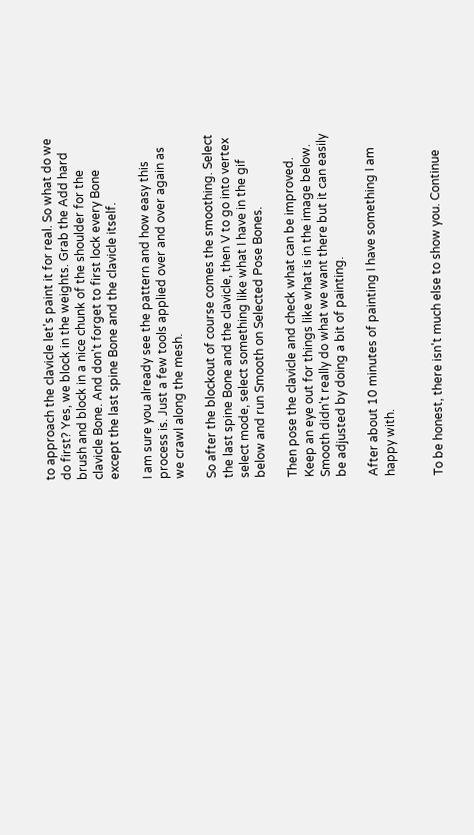to approach the clavicle let's paint it for real. So what do we do first? Yes, we block in the weights. Grab the Add hard brush and block in a nice chunk of the shoulder for the clavicle Bone. And don't forget to first lock every Bone except the last spine Bone and the clavicle itself.

I am sure you already see the pattern and how easy this process is. Just a few tools applied over and over again as we crawl along the mesh.

So after the blockout of course comes the smoothing. Select the last spine Bone and the clavicle, then V to go into vertex select mode, select something like what I have in the gif below and run Smooth on Selected Pose Bones.

Then pose the clavicle and check what can be improved. Keep an eye out for things like what is in the image below. Smooth didn't really do what we want there but it can easily be adjusted by doing a bit of painting.

After about 10 minutes of painting I have something I am happy with.


To be honest, there isn't much else to show you. Continue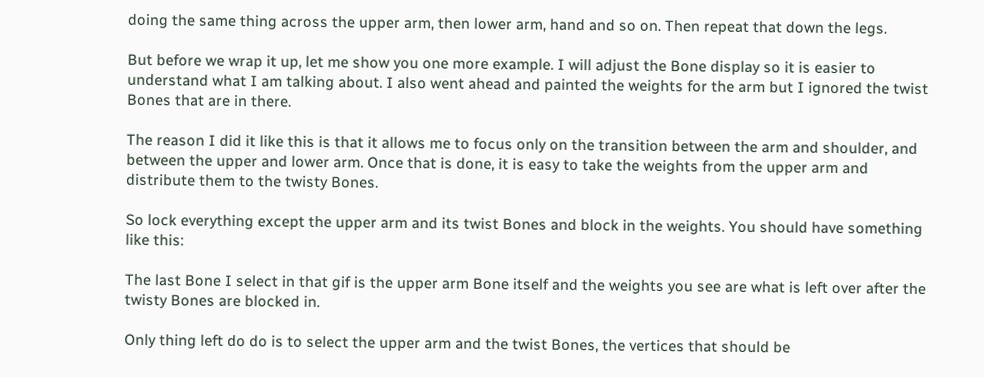doing the same thing across the upper arm, then lower arm, hand and so on. Then repeat that down the legs.

But before we wrap it up, let me show you one more example. I will adjust the Bone display so it is easier to understand what I am talking about. I also went ahead and painted the weights for the arm but I ignored the twist Bones that are in there.

The reason I did it like this is that it allows me to focus only on the transition between the arm and shoulder, and between the upper and lower arm. Once that is done, it is easy to take the weights from the upper arm and distribute them to the twisty Bones.

So lock everything except the upper arm and its twist Bones and block in the weights. You should have something like this:

The last Bone I select in that gif is the upper arm Bone itself and the weights you see are what is left over after the twisty Bones are blocked in.

Only thing left do do is to select the upper arm and the twist Bones, the vertices that should be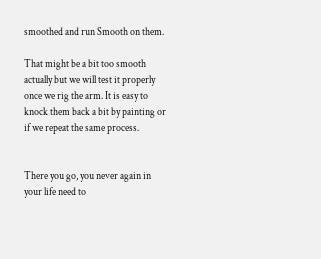smoothed and run Smooth on them.

That might be a bit too smooth actually but we will test it properly once we rig the arm. It is easy to knock them back a bit by painting or if we repeat the same process.


There you go, you never again in your life need to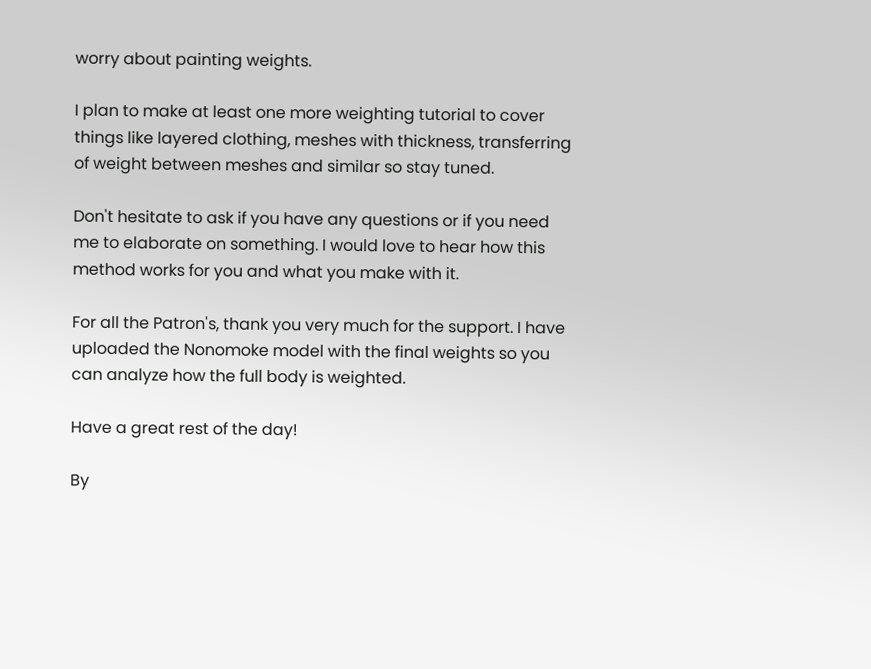worry about painting weights.

I plan to make at least one more weighting tutorial to cover things like layered clothing, meshes with thickness, transferring of weight between meshes and similar so stay tuned.

Don't hesitate to ask if you have any questions or if you need me to elaborate on something. I would love to hear how this method works for you and what you make with it.

For all the Patron's, thank you very much for the support. I have uploaded the Nonomoke model with the final weights so you can analyze how the full body is weighted.

Have a great rest of the day!

By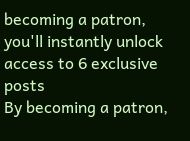becoming a patron, you'll instantly unlock access to 6 exclusive posts
By becoming a patron,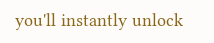you'll instantly unlock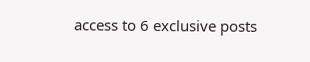access to 6 exclusive posts